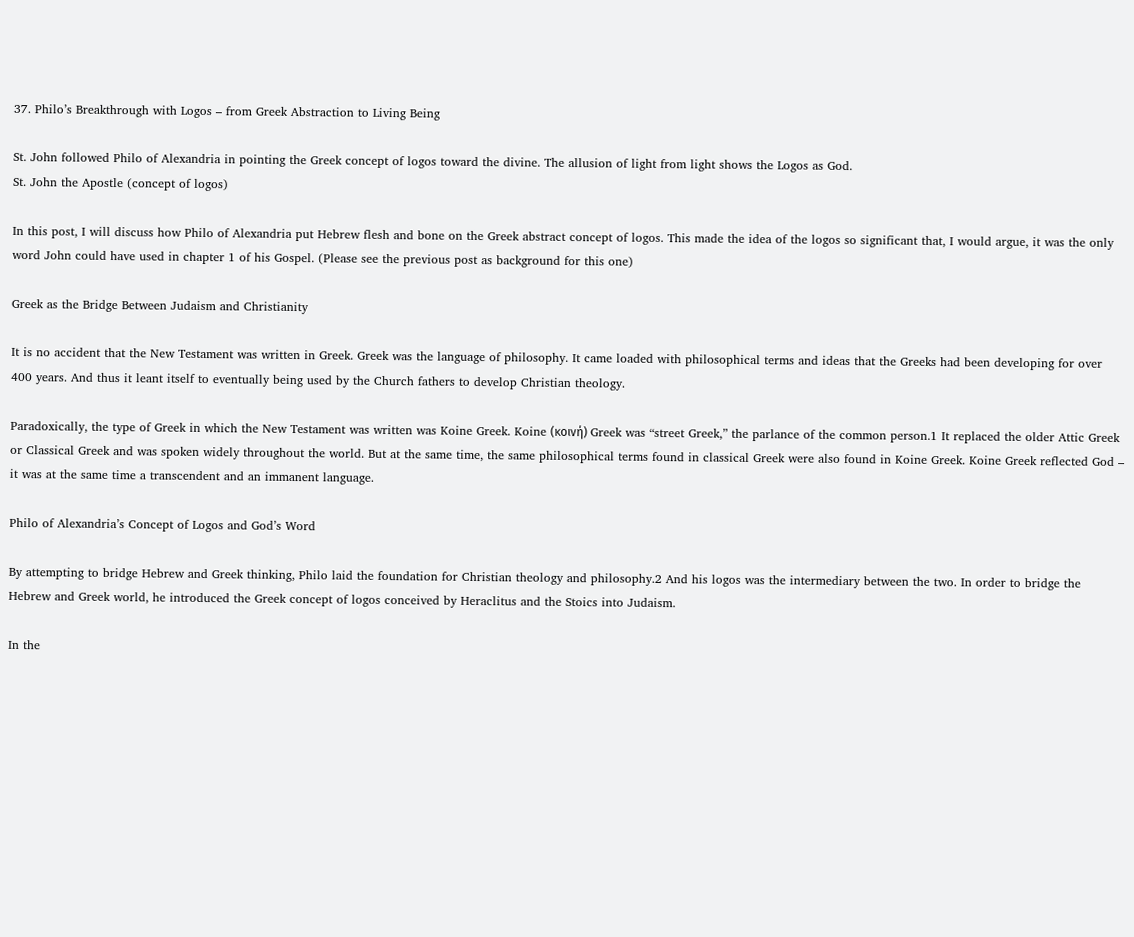37. Philo’s Breakthrough with Logos – from Greek Abstraction to Living Being

St. John followed Philo of Alexandria in pointing the Greek concept of logos toward the divine. The allusion of light from light shows the Logos as God.
St. John the Apostle (concept of logos)

In this post, I will discuss how Philo of Alexandria put Hebrew flesh and bone on the Greek abstract concept of logos. This made the idea of the logos so significant that, I would argue, it was the only word John could have used in chapter 1 of his Gospel. (Please see the previous post as background for this one)

Greek as the Bridge Between Judaism and Christianity

It is no accident that the New Testament was written in Greek. Greek was the language of philosophy. It came loaded with philosophical terms and ideas that the Greeks had been developing for over 400 years. And thus it leant itself to eventually being used by the Church fathers to develop Christian theology.

Paradoxically, the type of Greek in which the New Testament was written was Koine Greek. Koine (κοινή) Greek was “street Greek,” the parlance of the common person.1 It replaced the older Attic Greek or Classical Greek and was spoken widely throughout the world. But at the same time, the same philosophical terms found in classical Greek were also found in Koine Greek. Koine Greek reflected God – it was at the same time a transcendent and an immanent language.

Philo of Alexandria’s Concept of Logos and God’s Word

By attempting to bridge Hebrew and Greek thinking, Philo laid the foundation for Christian theology and philosophy.2 And his logos was the intermediary between the two. In order to bridge the Hebrew and Greek world, he introduced the Greek concept of logos conceived by Heraclitus and the Stoics into Judaism.

In the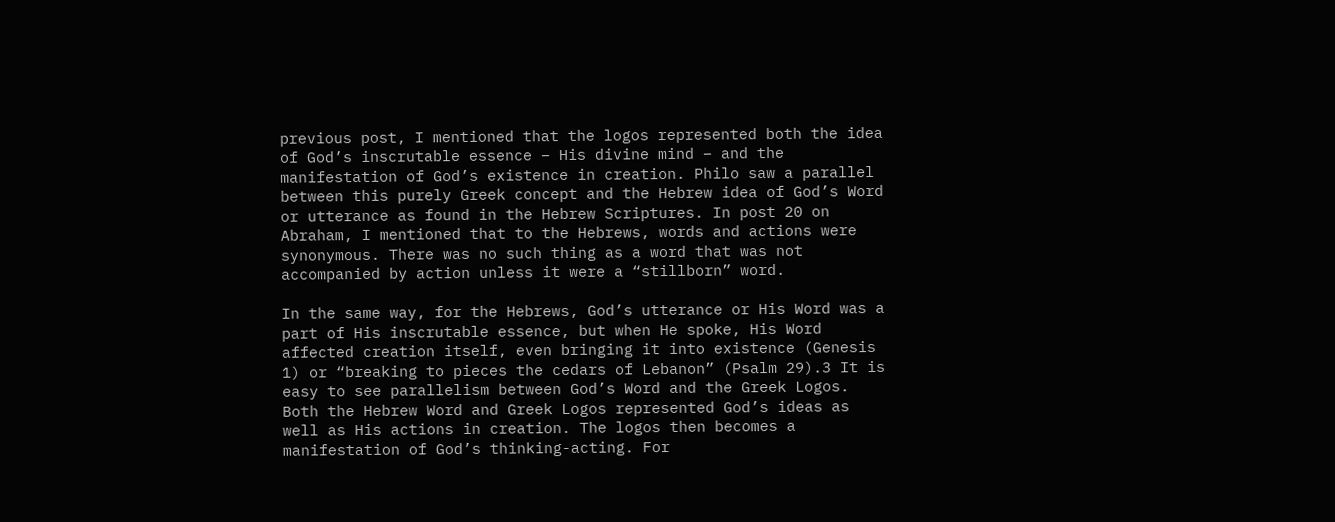previous post, I mentioned that the logos represented both the idea of God’s inscrutable essence – His divine mind – and the manifestation of God’s existence in creation. Philo saw a parallel between this purely Greek concept and the Hebrew idea of God’s Word or utterance as found in the Hebrew Scriptures. In post 20 on Abraham, I mentioned that to the Hebrews, words and actions were synonymous. There was no such thing as a word that was not accompanied by action unless it were a “stillborn” word.

In the same way, for the Hebrews, God’s utterance or His Word was a part of His inscrutable essence, but when He spoke, His Word affected creation itself, even bringing it into existence (Genesis 1) or “breaking to pieces the cedars of Lebanon” (Psalm 29).3 It is easy to see parallelism between God’s Word and the Greek Logos. Both the Hebrew Word and Greek Logos represented God’s ideas as well as His actions in creation. The logos then becomes a manifestation of God’s thinking-acting. For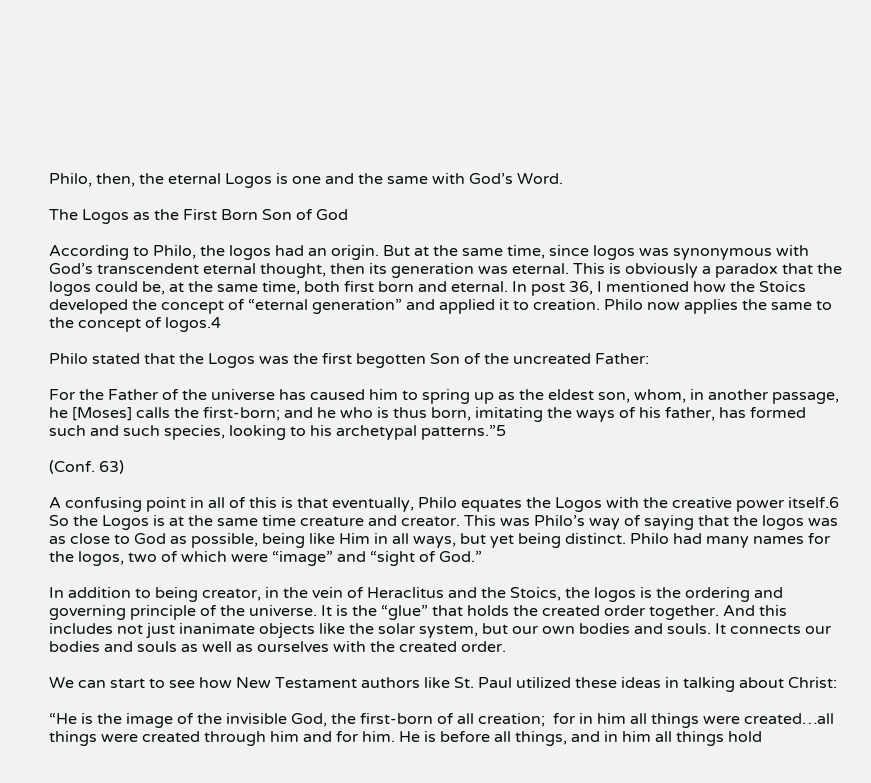Philo, then, the eternal Logos is one and the same with God’s Word.

The Logos as the First Born Son of God

According to Philo, the logos had an origin. But at the same time, since logos was synonymous with God’s transcendent eternal thought, then its generation was eternal. This is obviously a paradox that the logos could be, at the same time, both first born and eternal. In post 36, I mentioned how the Stoics developed the concept of “eternal generation” and applied it to creation. Philo now applies the same to the concept of logos.4

Philo stated that the Logos was the first begotten Son of the uncreated Father:

For the Father of the universe has caused him to spring up as the eldest son, whom, in another passage, he [Moses] calls the first-born; and he who is thus born, imitating the ways of his father, has formed such and such species, looking to his archetypal patterns.”5

(Conf. 63)

A confusing point in all of this is that eventually, Philo equates the Logos with the creative power itself.6 So the Logos is at the same time creature and creator. This was Philo’s way of saying that the logos was as close to God as possible, being like Him in all ways, but yet being distinct. Philo had many names for the logos, two of which were “image” and “sight of God.”

In addition to being creator, in the vein of Heraclitus and the Stoics, the logos is the ordering and governing principle of the universe. It is the “glue” that holds the created order together. And this includes not just inanimate objects like the solar system, but our own bodies and souls. It connects our bodies and souls as well as ourselves with the created order.

We can start to see how New Testament authors like St. Paul utilized these ideas in talking about Christ:

“He is the image of the invisible God, the first-born of all creation;  for in him all things were created…all things were created through him and for him. He is before all things, and in him all things hold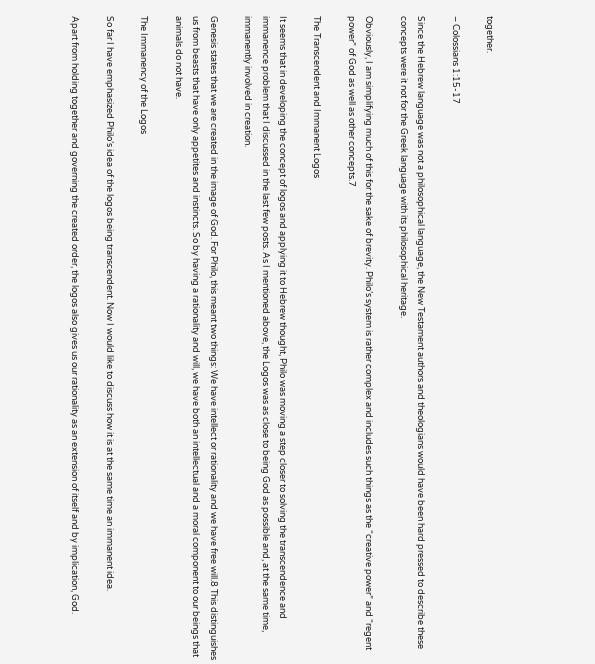together.

– Colossians 1:15-17

Since the Hebrew language was not a philosophical language, the New Testament authors and theologians would have been hard pressed to describe these concepts were it not for the Greek language with its philosophical heritage.

Obviously, I am simplifying much of this for the sake of brevity. Philo’s system is rather complex and includes such things as the “creative power” and “regent power” of God as well as other concepts.7

The Transcendent and Immanent Logos

It seems that in developing the concept of logos and applying it to Hebrew thought, Philo was moving a step closer to solving the transcendence and immanence problem that I discussed in the last few posts. As I mentioned above, the Logos was as close to being God as possible and, at the same time, immanently involved in creation.

Genesis states that we are created in the image of God. For Philo, this meant two things: We have intellect or rationality and we have free will.8 This distinguishes us from beasts that have only appetites and instincts. So by having a rationality and will, we have both an intellectual and a moral component to our beings that animals do not have.

The Immanency of the Logos

So far I have emphasized Philo’s idea of the logos being transcendent. Now I would like to discuss how it is at the same time an immanent idea.

Apart from holding together and governing the created order, the logos also gives us our rationality as an extension of itself and by implication, God.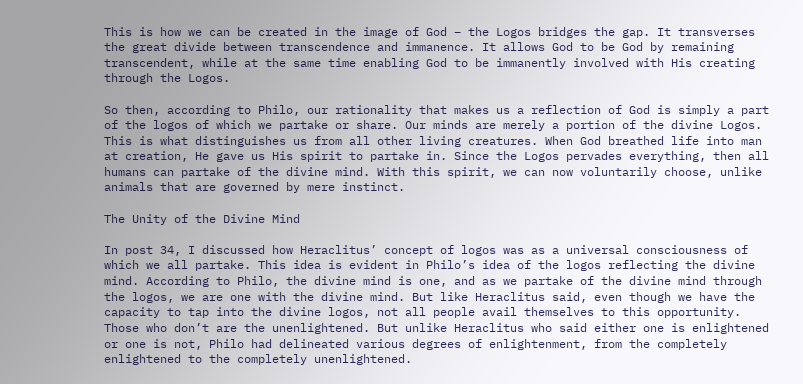This is how we can be created in the image of God – the Logos bridges the gap. It transverses the great divide between transcendence and immanence. It allows God to be God by remaining transcendent, while at the same time enabling God to be immanently involved with His creating through the Logos.

So then, according to Philo, our rationality that makes us a reflection of God is simply a part of the logos of which we partake or share. Our minds are merely a portion of the divine Logos. This is what distinguishes us from all other living creatures. When God breathed life into man at creation, He gave us His spirit to partake in. Since the Logos pervades everything, then all humans can partake of the divine mind. With this spirit, we can now voluntarily choose, unlike animals that are governed by mere instinct.

The Unity of the Divine Mind

In post 34, I discussed how Heraclitus’ concept of logos was as a universal consciousness of which we all partake. This idea is evident in Philo’s idea of the logos reflecting the divine mind. According to Philo, the divine mind is one, and as we partake of the divine mind through the logos, we are one with the divine mind. But like Heraclitus said, even though we have the capacity to tap into the divine logos, not all people avail themselves to this opportunity. Those who don’t are the unenlightened. But unlike Heraclitus who said either one is enlightened or one is not, Philo had delineated various degrees of enlightenment, from the completely enlightened to the completely unenlightened.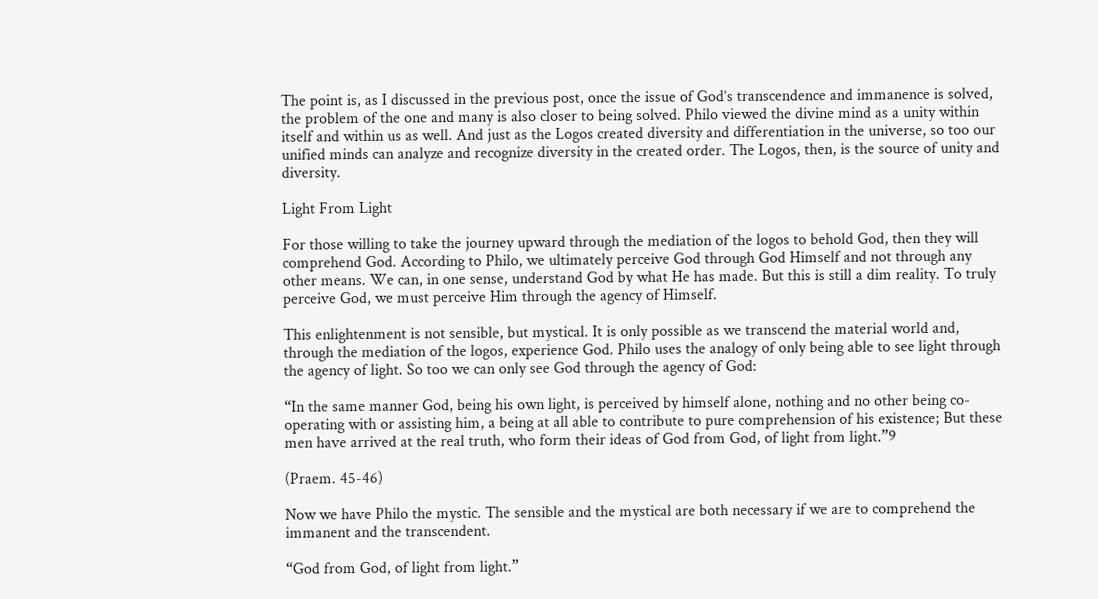The point is, as I discussed in the previous post, once the issue of God’s transcendence and immanence is solved, the problem of the one and many is also closer to being solved. Philo viewed the divine mind as a unity within itself and within us as well. And just as the Logos created diversity and differentiation in the universe, so too our unified minds can analyze and recognize diversity in the created order. The Logos, then, is the source of unity and diversity.

Light From Light

For those willing to take the journey upward through the mediation of the logos to behold God, then they will comprehend God. According to Philo, we ultimately perceive God through God Himself and not through any other means. We can, in one sense, understand God by what He has made. But this is still a dim reality. To truly perceive God, we must perceive Him through the agency of Himself.

This enlightenment is not sensible, but mystical. It is only possible as we transcend the material world and, through the mediation of the logos, experience God. Philo uses the analogy of only being able to see light through the agency of light. So too we can only see God through the agency of God:

“In the same manner God, being his own light, is perceived by himself alone, nothing and no other being co-operating with or assisting him, a being at all able to contribute to pure comprehension of his existence; But these men have arrived at the real truth, who form their ideas of God from God, of light from light.”9

(Praem. 45-46)

Now we have Philo the mystic. The sensible and the mystical are both necessary if we are to comprehend the immanent and the transcendent.

“God from God, of light from light.”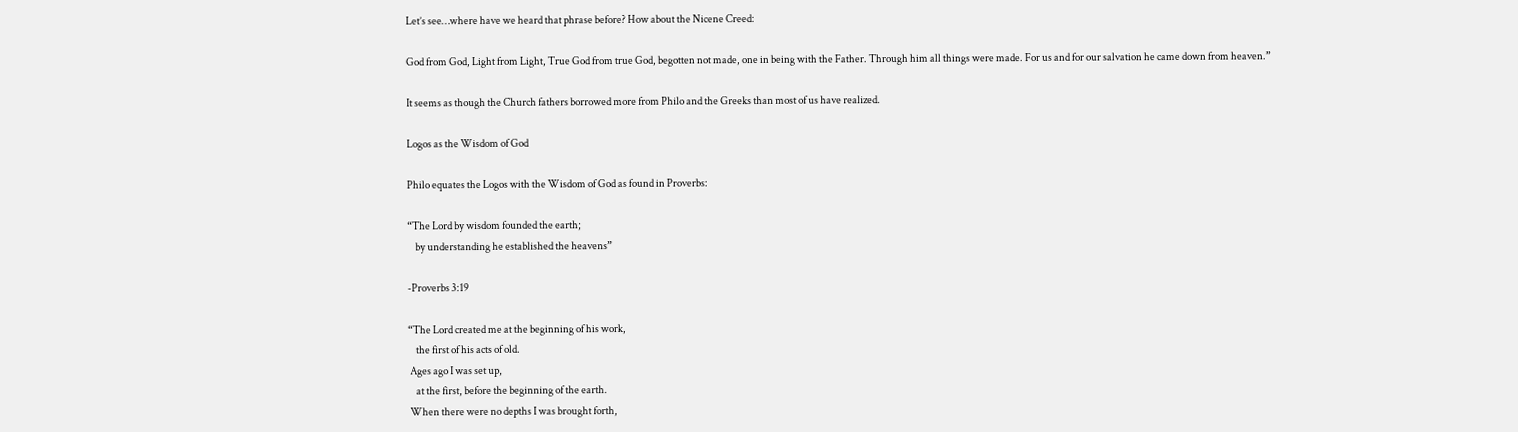Let’s see…where have we heard that phrase before? How about the Nicene Creed:

God from God, Light from Light, True God from true God, begotten not made, one in being with the Father. Through him all things were made. For us and for our salvation he came down from heaven.”

It seems as though the Church fathers borrowed more from Philo and the Greeks than most of us have realized.

Logos as the Wisdom of God

Philo equates the Logos with the Wisdom of God as found in Proverbs:

“The Lord by wisdom founded the earth;
    by understanding he established the heavens”

-Proverbs 3:19

“The Lord created me at the beginning of his work,
    the first of his acts of old.
 Ages ago I was set up,
    at the first, before the beginning of the earth.
 When there were no depths I was brought forth,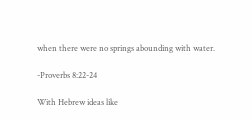when there were no springs abounding with water.

-Proverbs 8:22-24

With Hebrew ideas like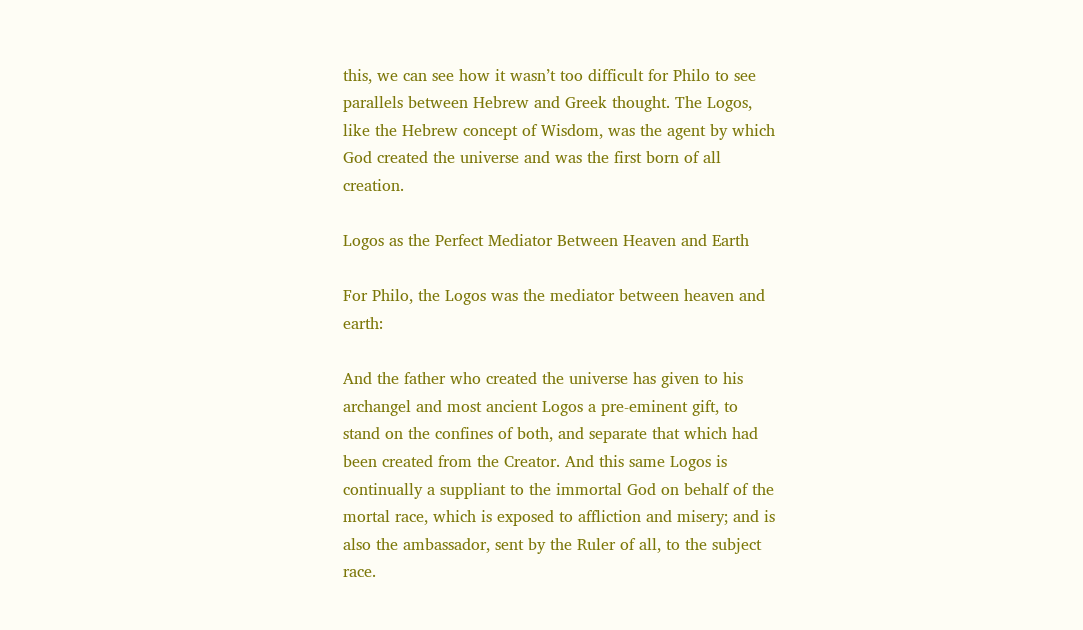this, we can see how it wasn’t too difficult for Philo to see parallels between Hebrew and Greek thought. The Logos, like the Hebrew concept of Wisdom, was the agent by which God created the universe and was the first born of all creation.

Logos as the Perfect Mediator Between Heaven and Earth

For Philo, the Logos was the mediator between heaven and earth:

And the father who created the universe has given to his archangel and most ancient Logos a pre-eminent gift, to stand on the confines of both, and separate that which had been created from the Creator. And this same Logos is continually a suppliant to the immortal God on behalf of the mortal race, which is exposed to affliction and misery; and is also the ambassador, sent by the Ruler of all, to the subject race.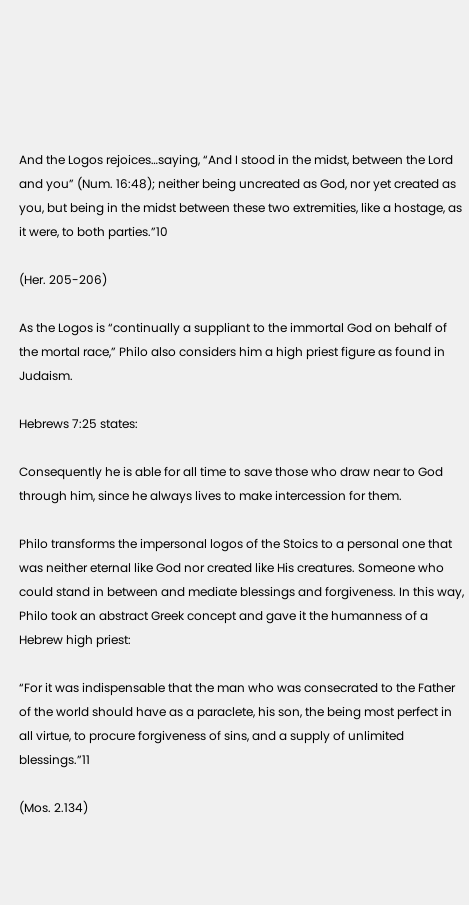And the Logos rejoices…saying, “And I stood in the midst, between the Lord and you” (Num. 16:48); neither being uncreated as God, nor yet created as you, but being in the midst between these two extremities, like a hostage, as it were, to both parties.”10

(Her. 205-206)

As the Logos is “continually a suppliant to the immortal God on behalf of the mortal race,” Philo also considers him a high priest figure as found in Judaism.

Hebrews 7:25 states:

Consequently he is able for all time to save those who draw near to God through him, since he always lives to make intercession for them.

Philo transforms the impersonal logos of the Stoics to a personal one that was neither eternal like God nor created like His creatures. Someone who could stand in between and mediate blessings and forgiveness. In this way, Philo took an abstract Greek concept and gave it the humanness of a Hebrew high priest:

“For it was indispensable that the man who was consecrated to the Father of the world should have as a paraclete, his son, the being most perfect in all virtue, to procure forgiveness of sins, and a supply of unlimited blessings.”11

(Mos. 2.134)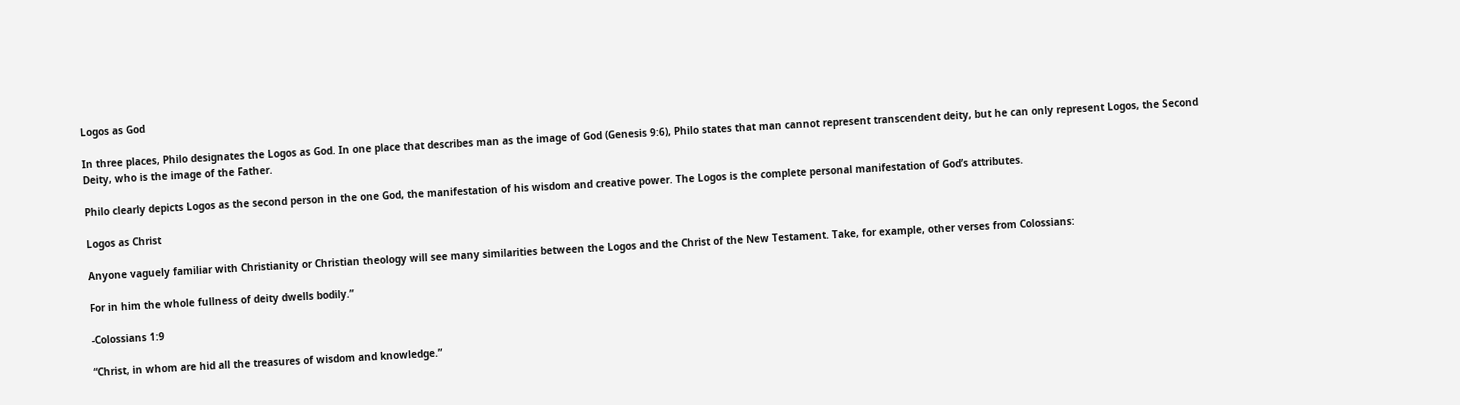Logos as God

In three places, Philo designates the Logos as God. In one place that describes man as the image of God (Genesis 9:6), Philo states that man cannot represent transcendent deity, but he can only represent Logos, the Second Deity, who is the image of the Father.

Philo clearly depicts Logos as the second person in the one God, the manifestation of his wisdom and creative power. The Logos is the complete personal manifestation of God’s attributes.

Logos as Christ

Anyone vaguely familiar with Christianity or Christian theology will see many similarities between the Logos and the Christ of the New Testament. Take, for example, other verses from Colossians:

For in him the whole fullness of deity dwells bodily.”

-Colossians 1:9

“Christ, in whom are hid all the treasures of wisdom and knowledge.”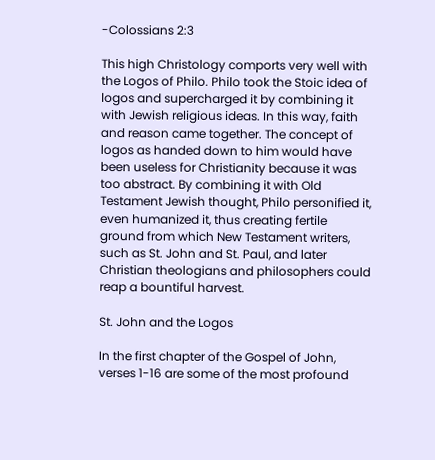-Colossians 2:3

This high Christology comports very well with the Logos of Philo. Philo took the Stoic idea of logos and supercharged it by combining it with Jewish religious ideas. In this way, faith and reason came together. The concept of logos as handed down to him would have been useless for Christianity because it was too abstract. By combining it with Old Testament Jewish thought, Philo personified it, even humanized it, thus creating fertile ground from which New Testament writers, such as St. John and St. Paul, and later Christian theologians and philosophers could reap a bountiful harvest.

St. John and the Logos

In the first chapter of the Gospel of John, verses 1-16 are some of the most profound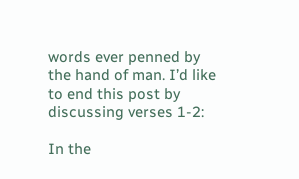words ever penned by the hand of man. I’d like to end this post by discussing verses 1-2:

In the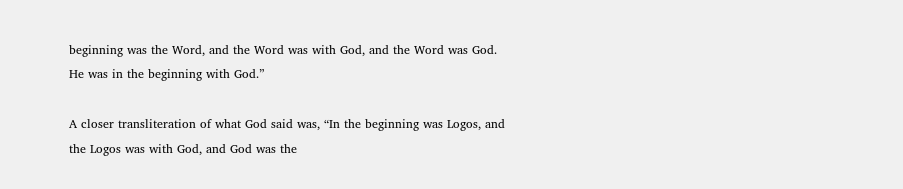beginning was the Word, and the Word was with God, and the Word was God. He was in the beginning with God.”

A closer transliteration of what God said was, “In the beginning was Logos, and the Logos was with God, and God was the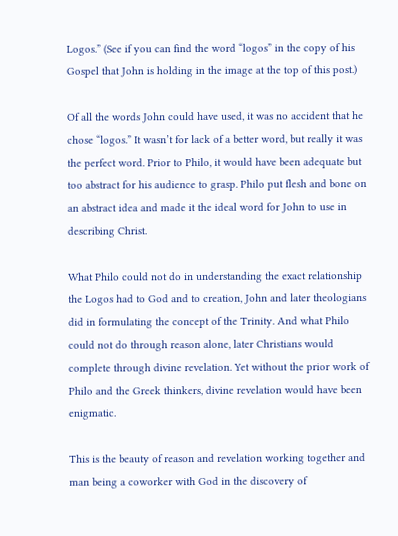Logos.” (See if you can find the word “logos” in the copy of his Gospel that John is holding in the image at the top of this post.)

Of all the words John could have used, it was no accident that he chose “logos.” It wasn’t for lack of a better word, but really it was the perfect word. Prior to Philo, it would have been adequate but too abstract for his audience to grasp. Philo put flesh and bone on an abstract idea and made it the ideal word for John to use in describing Christ.

What Philo could not do in understanding the exact relationship the Logos had to God and to creation, John and later theologians did in formulating the concept of the Trinity. And what Philo could not do through reason alone, later Christians would complete through divine revelation. Yet without the prior work of Philo and the Greek thinkers, divine revelation would have been enigmatic.

This is the beauty of reason and revelation working together and man being a coworker with God in the discovery of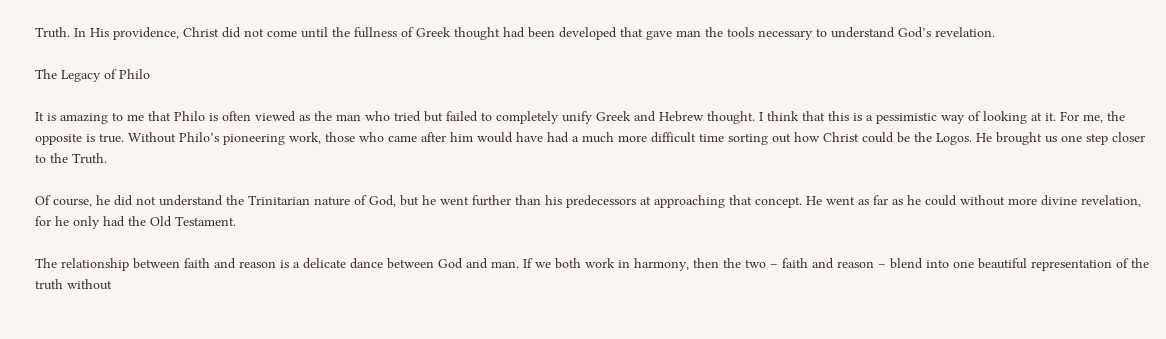Truth. In His providence, Christ did not come until the fullness of Greek thought had been developed that gave man the tools necessary to understand God’s revelation.

The Legacy of Philo

It is amazing to me that Philo is often viewed as the man who tried but failed to completely unify Greek and Hebrew thought. I think that this is a pessimistic way of looking at it. For me, the opposite is true. Without Philo’s pioneering work, those who came after him would have had a much more difficult time sorting out how Christ could be the Logos. He brought us one step closer to the Truth.

Of course, he did not understand the Trinitarian nature of God, but he went further than his predecessors at approaching that concept. He went as far as he could without more divine revelation, for he only had the Old Testament.

The relationship between faith and reason is a delicate dance between God and man. If we both work in harmony, then the two – faith and reason – blend into one beautiful representation of the truth without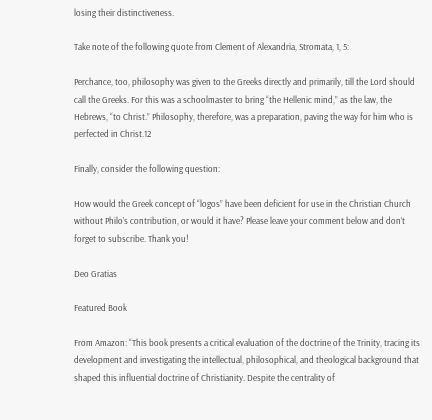losing their distinctiveness.

Take note of the following quote from Clement of Alexandria, Stromata, 1, 5:

Perchance, too, philosophy was given to the Greeks directly and primarily, till the Lord should call the Greeks. For this was a schoolmaster to bring “the Hellenic mind,” as the law, the Hebrews, “to Christ.” Philosophy, therefore, was a preparation, paving the way for him who is perfected in Christ.12

Finally, consider the following question:

How would the Greek concept of “logos” have been deficient for use in the Christian Church without Philo’s contribution, or would it have? Please leave your comment below and don’t forget to subscribe. Thank you!

Deo Gratias

Featured Book

From Amazon: “This book presents a critical evaluation of the doctrine of the Trinity, tracing its development and investigating the intellectual, philosophical, and theological background that shaped this influential doctrine of Christianity. Despite the centrality of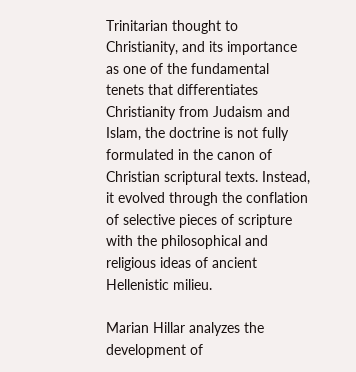Trinitarian thought to Christianity, and its importance as one of the fundamental tenets that differentiates Christianity from Judaism and Islam, the doctrine is not fully formulated in the canon of Christian scriptural texts. Instead, it evolved through the conflation of selective pieces of scripture with the philosophical and religious ideas of ancient Hellenistic milieu.

Marian Hillar analyzes the development of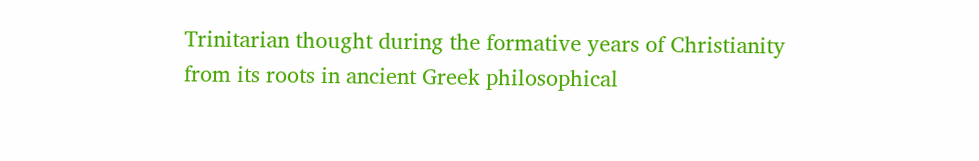Trinitarian thought during the formative years of Christianity from its roots in ancient Greek philosophical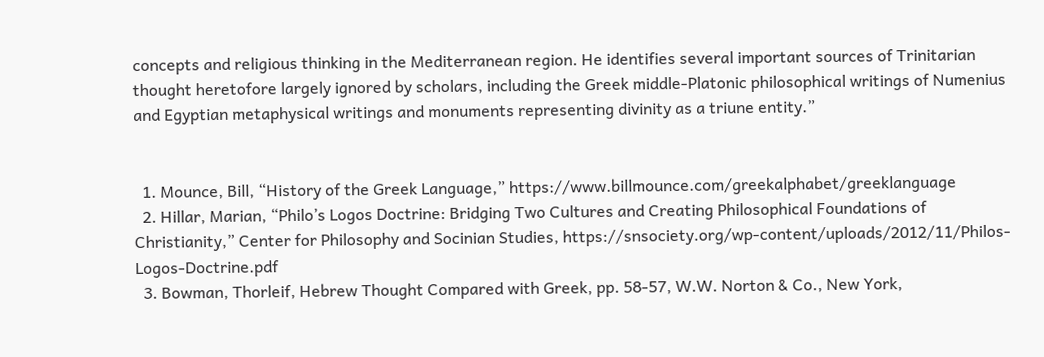concepts and religious thinking in the Mediterranean region. He identifies several important sources of Trinitarian thought heretofore largely ignored by scholars, including the Greek middle-Platonic philosophical writings of Numenius and Egyptian metaphysical writings and monuments representing divinity as a triune entity.”


  1. Mounce, Bill, “History of the Greek Language,” https://www.billmounce.com/greekalphabet/greeklanguage
  2. Hillar, Marian, “Philo’s Logos Doctrine: Bridging Two Cultures and Creating Philosophical Foundations of Christianity,” Center for Philosophy and Socinian Studies, https://snsociety.org/wp-content/uploads/2012/11/Philos-Logos-Doctrine.pdf
  3. Bowman, Thorleif, Hebrew Thought Compared with Greek, pp. 58-57, W.W. Norton & Co., New York,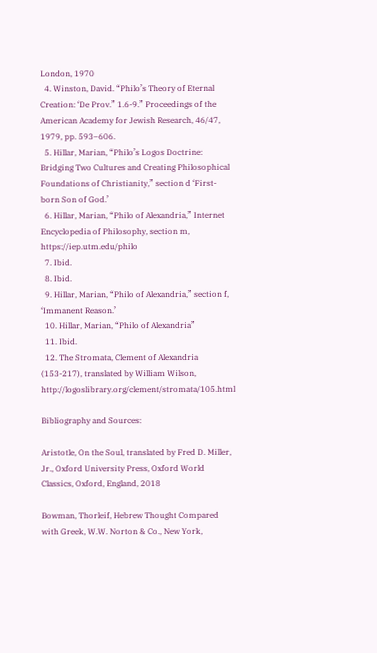London, 1970
  4. Winston, David. “Philo’s Theory of Eternal Creation: ‘De Prov.” 1.6-9.” Proceedings of the American Academy for Jewish Research, 46/47, 1979, pp. 593–606.
  5. Hillar, Marian, “Philo’s Logos Doctrine: Bridging Two Cultures and Creating Philosophical Foundations of Christianity,” section d ‘First-born Son of God.’
  6. Hillar, Marian, “Philo of Alexandria,” Internet Encyclopedia of Philosophy, section m, https://iep.utm.edu/philo
  7. Ibid.
  8. Ibid.
  9. Hillar, Marian, “Philo of Alexandria,” section f, ‘Immanent Reason.’
  10. Hillar, Marian, “Philo of Alexandria”
  11. Ibid.
  12. The Stromata, Clement of Alexandria (153-217), translated by William Wilson, http://logoslibrary.org/clement/stromata/105.html

Bibliography and Sources:

Aristotle, On the Soul, translated by Fred D. Miller, Jr., Oxford University Press, Oxford World Classics, Oxford, England, 2018

Bowman, Thorleif, Hebrew Thought Compared with Greek, W.W. Norton & Co., New York,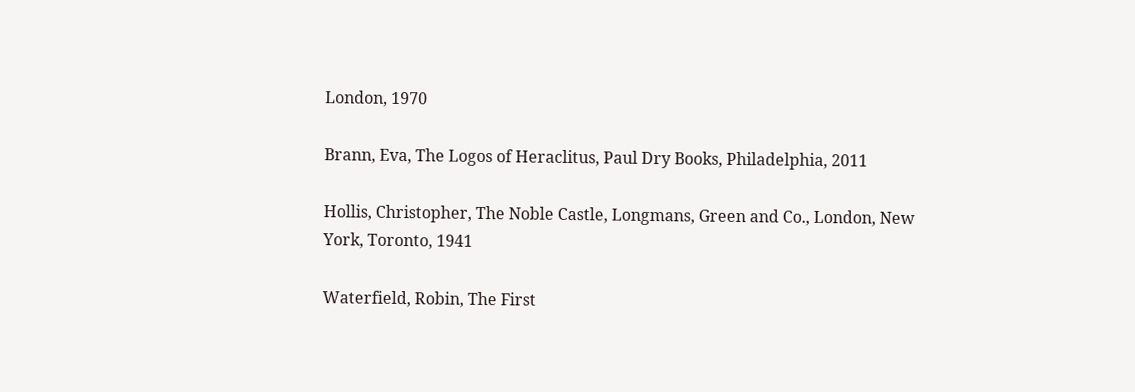London, 1970

Brann, Eva, The Logos of Heraclitus, Paul Dry Books, Philadelphia, 2011

Hollis, Christopher, The Noble Castle, Longmans, Green and Co., London, New York, Toronto, 1941

Waterfield, Robin, The First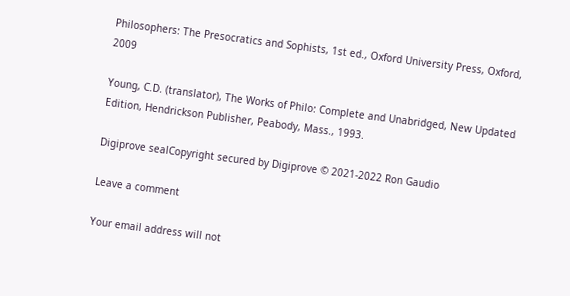Philosophers: The Presocratics and Sophists, 1st ed., Oxford University Press, Oxford, 2009

Young, C.D. (translator), The Works of Philo: Complete and Unabridged, New Updated Edition, Hendrickson Publisher, Peabody, Mass., 1993.

Digiprove sealCopyright secured by Digiprove © 2021-2022 Ron Gaudio

Leave a comment

Your email address will not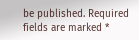be published. Required fields are marked *